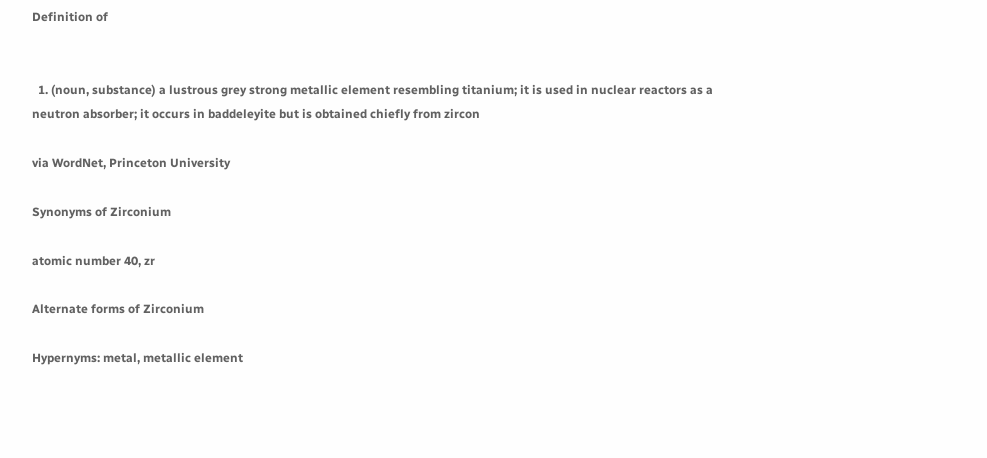Definition of


  1. (noun, substance) a lustrous grey strong metallic element resembling titanium; it is used in nuclear reactors as a neutron absorber; it occurs in baddeleyite but is obtained chiefly from zircon

via WordNet, Princeton University

Synonyms of Zirconium

atomic number 40, zr

Alternate forms of Zirconium

Hypernyms: metal, metallic element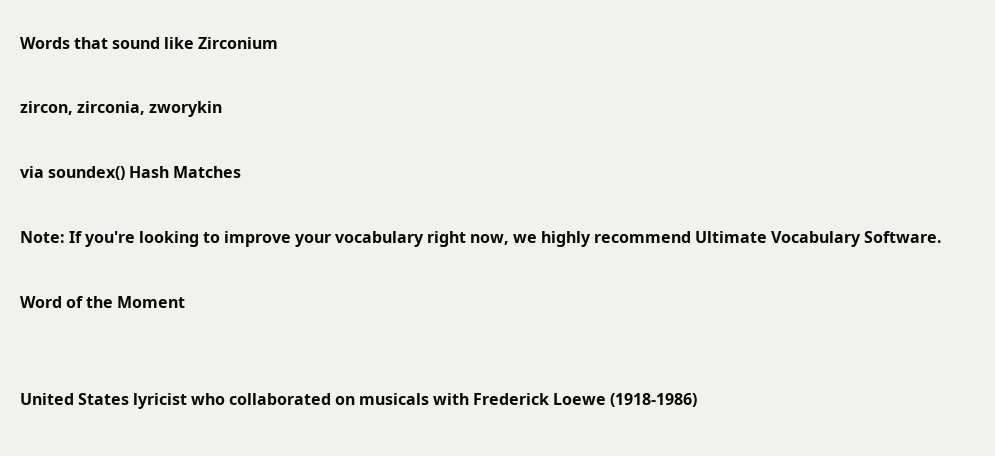Words that sound like Zirconium

zircon, zirconia, zworykin

via soundex() Hash Matches

Note: If you're looking to improve your vocabulary right now, we highly recommend Ultimate Vocabulary Software.

Word of the Moment


United States lyricist who collaborated on musicals with Frederick Loewe (1918-1986)